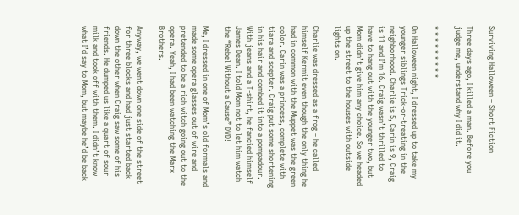Surviving Halloween – Short Fiction

Three days ago, I killed a man. Before you judge me, understand why I did it.

* * * * * * * * *

On Halloween night, I dressed up to take my younger siblings Trick-or-treating in the neighborhood. Charlie is 5, Carin is 9, Craig is 11 and I’m 16. Craig wasn’t thrilled to have to hang out with the younger two, but Mom didn’t give him any choice. So we headed up the street to the houses with outside lights on.

Charlie was dressed as a frog – he called himself Kermit even though the only thing he had in common with the Muppet was the green color. Carin was a princess, complete with tiara and scepter. Craig put some shortening in his hair and combed it into a pompadour. With jeans and a T-shirt, he fancied himself James Dean. I told Mom not to let him watch the “Rebel Without a Cause” DVD!

Me, I dressed in one of Mom’s old formals and made some opera glasses out of wire and pretended to be a rich witch going out to the opera. Yeah, I had been watching the Marx Brothers.

Anyway, we went down one side of the street for three blocks and had just started back down the other when Craig saw some of his friends. He dumped us like a quart of sour milk and took off with them. I didn’t know what I’d say to Mom, but maybe he’d be back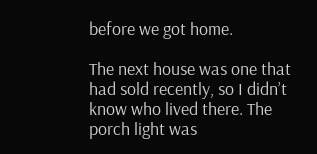before we got home.

The next house was one that had sold recently, so I didn’t know who lived there. The porch light was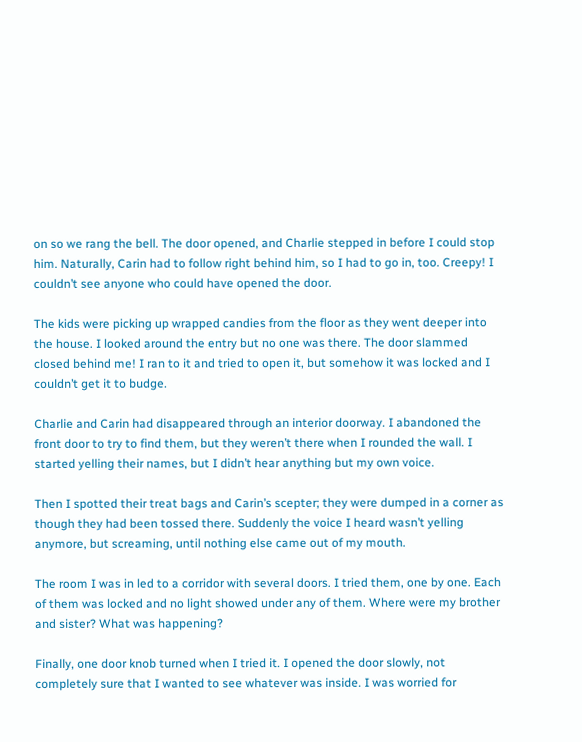on so we rang the bell. The door opened, and Charlie stepped in before I could stop him. Naturally, Carin had to follow right behind him, so I had to go in, too. Creepy! I couldn’t see anyone who could have opened the door.

The kids were picking up wrapped candies from the floor as they went deeper into the house. I looked around the entry but no one was there. The door slammed closed behind me! I ran to it and tried to open it, but somehow it was locked and I couldn’t get it to budge.

Charlie and Carin had disappeared through an interior doorway. I abandoned the front door to try to find them, but they weren’t there when I rounded the wall. I started yelling their names, but I didn’t hear anything but my own voice.

Then I spotted their treat bags and Carin’s scepter; they were dumped in a corner as though they had been tossed there. Suddenly the voice I heard wasn’t yelling anymore, but screaming, until nothing else came out of my mouth.

The room I was in led to a corridor with several doors. I tried them, one by one. Each of them was locked and no light showed under any of them. Where were my brother and sister? What was happening?

Finally, one door knob turned when I tried it. I opened the door slowly, not completely sure that I wanted to see whatever was inside. I was worried for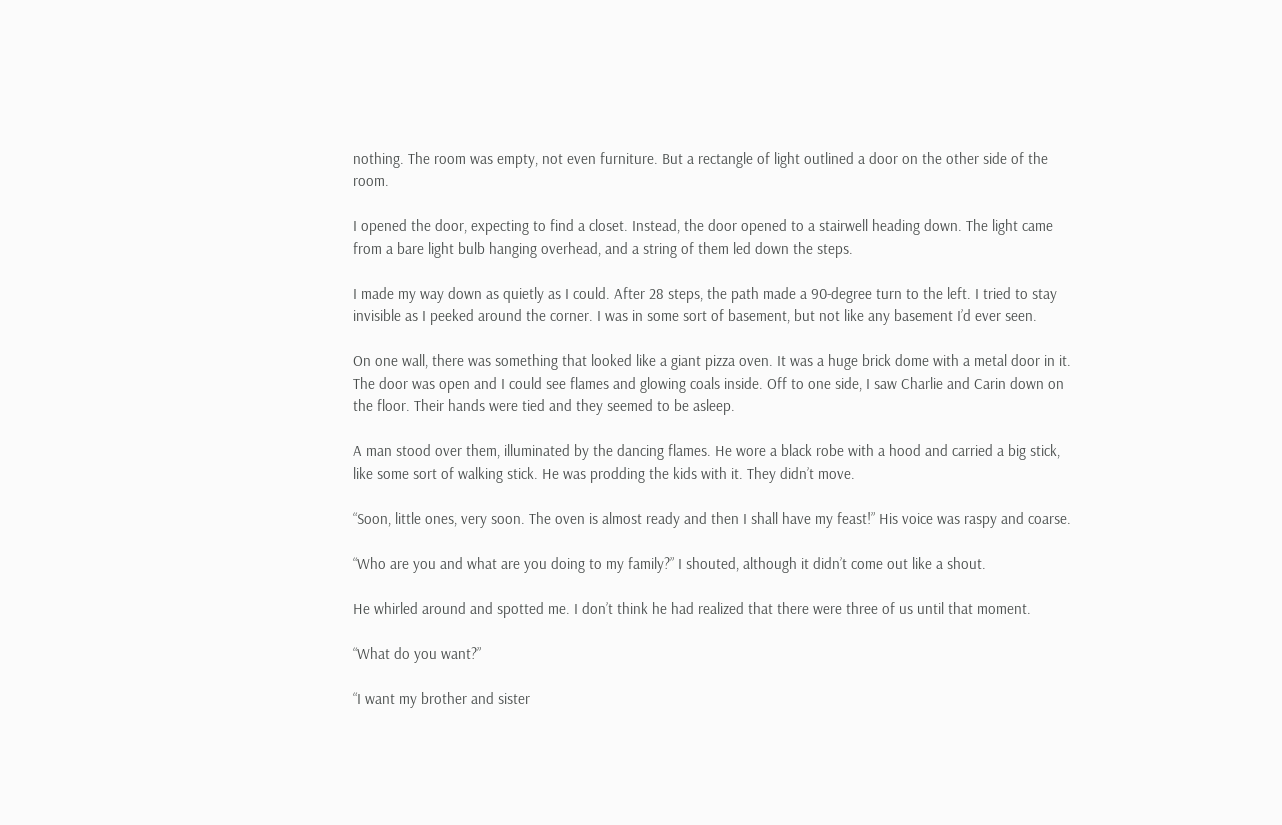nothing. The room was empty, not even furniture. But a rectangle of light outlined a door on the other side of the room.

I opened the door, expecting to find a closet. Instead, the door opened to a stairwell heading down. The light came from a bare light bulb hanging overhead, and a string of them led down the steps.

I made my way down as quietly as I could. After 28 steps, the path made a 90-degree turn to the left. I tried to stay invisible as I peeked around the corner. I was in some sort of basement, but not like any basement I’d ever seen.

On one wall, there was something that looked like a giant pizza oven. It was a huge brick dome with a metal door in it. The door was open and I could see flames and glowing coals inside. Off to one side, I saw Charlie and Carin down on the floor. Their hands were tied and they seemed to be asleep.

A man stood over them, illuminated by the dancing flames. He wore a black robe with a hood and carried a big stick, like some sort of walking stick. He was prodding the kids with it. They didn’t move.

“Soon, little ones, very soon. The oven is almost ready and then I shall have my feast!” His voice was raspy and coarse.

“Who are you and what are you doing to my family?” I shouted, although it didn’t come out like a shout.

He whirled around and spotted me. I don’t think he had realized that there were three of us until that moment.

“What do you want?”

“I want my brother and sister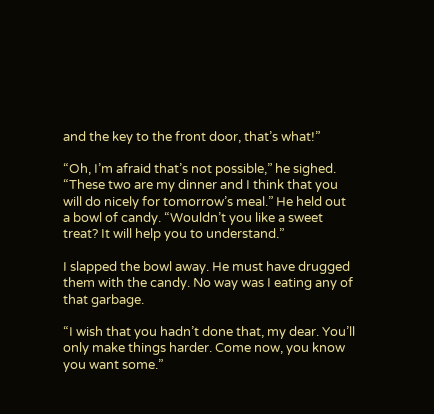and the key to the front door, that’s what!”

“Oh, I’m afraid that’s not possible,” he sighed. “These two are my dinner and I think that you will do nicely for tomorrow’s meal.” He held out a bowl of candy. “Wouldn’t you like a sweet treat? It will help you to understand.”

I slapped the bowl away. He must have drugged them with the candy. No way was I eating any of that garbage.

“I wish that you hadn’t done that, my dear. You’ll only make things harder. Come now, you know you want some.”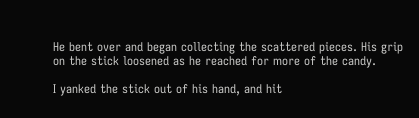He bent over and began collecting the scattered pieces. His grip on the stick loosened as he reached for more of the candy.

I yanked the stick out of his hand, and hit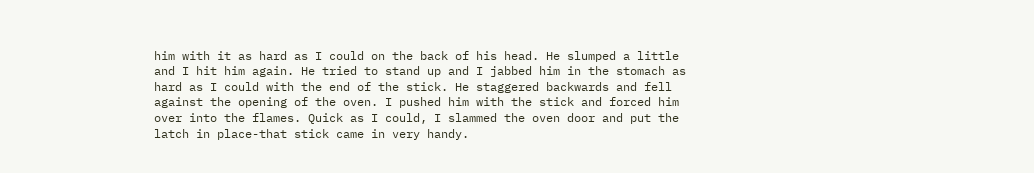him with it as hard as I could on the back of his head. He slumped a little and I hit him again. He tried to stand up and I jabbed him in the stomach as hard as I could with the end of the stick. He staggered backwards and fell against the opening of the oven. I pushed him with the stick and forced him over into the flames. Quick as I could, I slammed the oven door and put the latch in place-that stick came in very handy.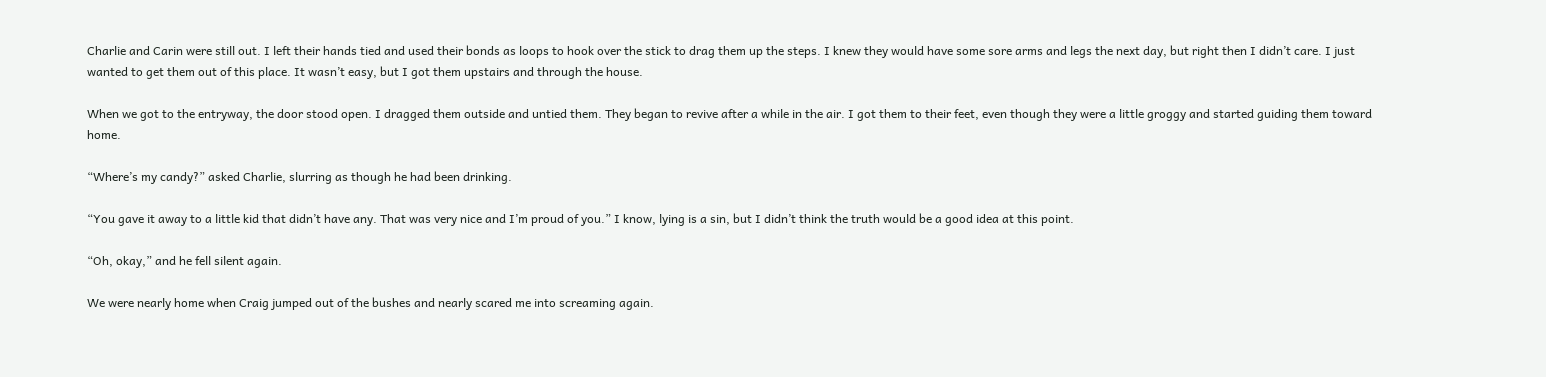Charlie and Carin were still out. I left their hands tied and used their bonds as loops to hook over the stick to drag them up the steps. I knew they would have some sore arms and legs the next day, but right then I didn’t care. I just wanted to get them out of this place. It wasn’t easy, but I got them upstairs and through the house.

When we got to the entryway, the door stood open. I dragged them outside and untied them. They began to revive after a while in the air. I got them to their feet, even though they were a little groggy and started guiding them toward home.

“Where’s my candy?” asked Charlie, slurring as though he had been drinking.

“You gave it away to a little kid that didn’t have any. That was very nice and I’m proud of you.” I know, lying is a sin, but I didn’t think the truth would be a good idea at this point.

“Oh, okay,” and he fell silent again.

We were nearly home when Craig jumped out of the bushes and nearly scared me into screaming again.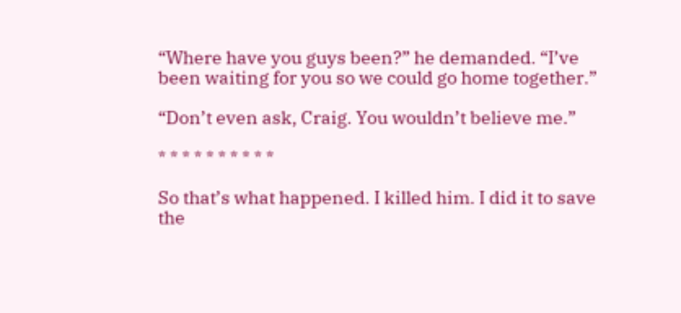“Where have you guys been?” he demanded. “I’ve been waiting for you so we could go home together.”

“Don’t even ask, Craig. You wouldn’t believe me.”

* * * * * * * * * *

So that’s what happened. I killed him. I did it to save the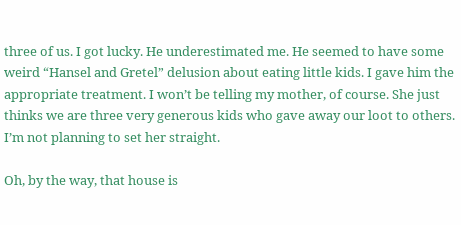three of us. I got lucky. He underestimated me. He seemed to have some weird “Hansel and Gretel” delusion about eating little kids. I gave him the appropriate treatment. I won’t be telling my mother, of course. She just thinks we are three very generous kids who gave away our loot to others. I’m not planning to set her straight.

Oh, by the way, that house is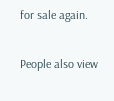for sale again.

People also view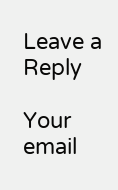Leave a Reply

Your email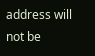address will not be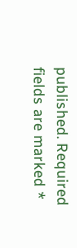published. Required fields are marked *